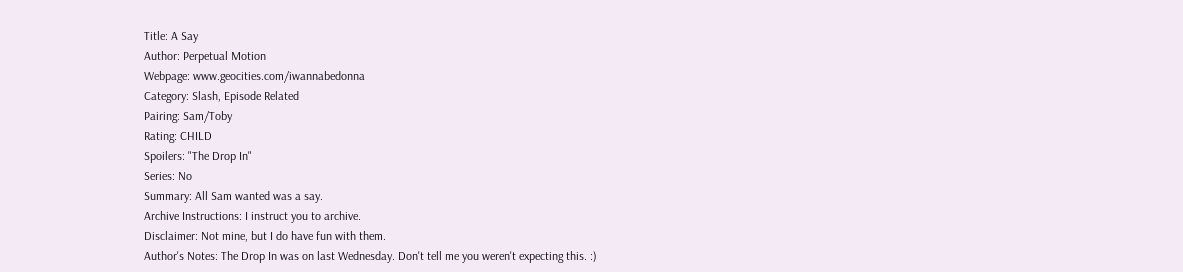Title: A Say
Author: Perpetual Motion
Webpage: www.geocities.com/iwannabedonna
Category: Slash, Episode Related
Pairing: Sam/Toby
Rating: CHILD
Spoilers: "The Drop In"
Series: No
Summary: All Sam wanted was a say.
Archive Instructions: I instruct you to archive.
Disclaimer: Not mine, but I do have fun with them.
Author's Notes: The Drop In was on last Wednesday. Don't tell me you weren't expecting this. :)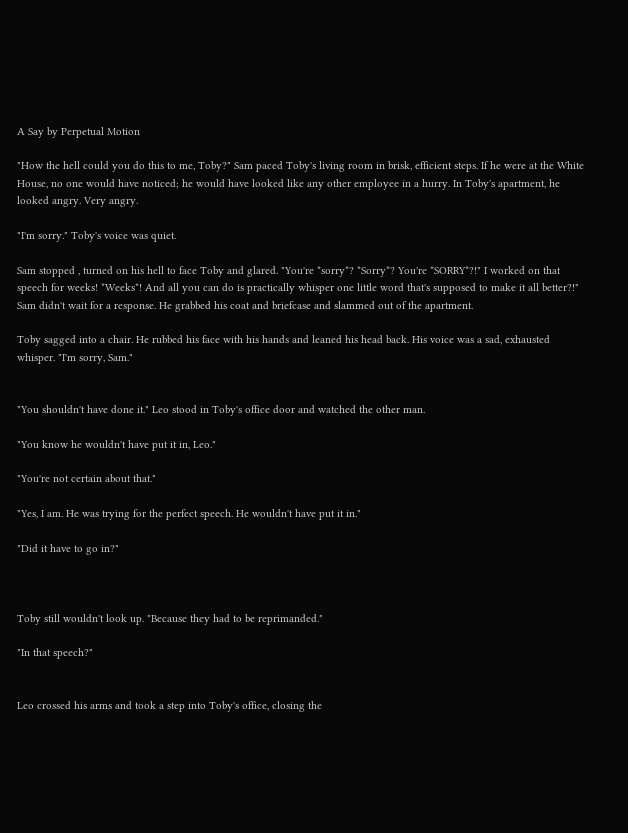A Say by Perpetual Motion

"How the hell could you do this to me, Toby?" Sam paced Toby's living room in brisk, efficient steps. If he were at the White House, no one would have noticed; he would have looked like any other employee in a hurry. In Toby's apartment, he looked angry. Very angry.

"I'm sorry." Toby's voice was quiet.

Sam stopped , turned on his hell to face Toby and glared. "You're *sorry*? *Sorry*? You're *SORRY*?!" I worked on that speech for weeks! *Weeks*! And all you can do is practically whisper one little word that's supposed to make it all better?!" Sam didn't wait for a response. He grabbed his coat and briefcase and slammed out of the apartment.

Toby sagged into a chair. He rubbed his face with his hands and leaned his head back. His voice was a sad, exhausted whisper. "I'm sorry, Sam."


"You shouldn't have done it." Leo stood in Toby's office door and watched the other man.

"You know he wouldn't have put it in, Leo."

"You're not certain about that."

"Yes, I am. He was trying for the perfect speech. He wouldn't have put it in."

"Did it have to go in?"



Toby still wouldn't look up. "Because they had to be reprimanded."

"In that speech?"


Leo crossed his arms and took a step into Toby's office, closing the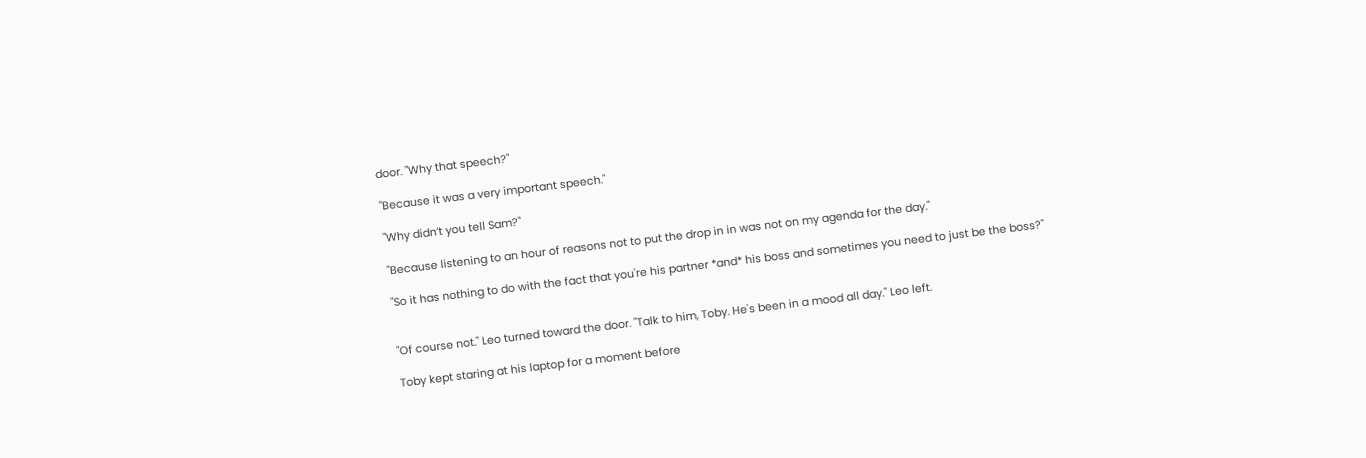door. "Why that speech?"

"Because it was a very important speech."

"Why didn’t you tell Sam?"

"Because listening to an hour of reasons not to put the drop in in was not on my agenda for the day."

"So it has nothing to do with the fact that you're his partner *and* his boss and sometimes you need to just be the boss?"


"Of course not." Leo turned toward the door. "Talk to him, Toby. He's been in a mood all day." Leo left.

Toby kept staring at his laptop for a moment before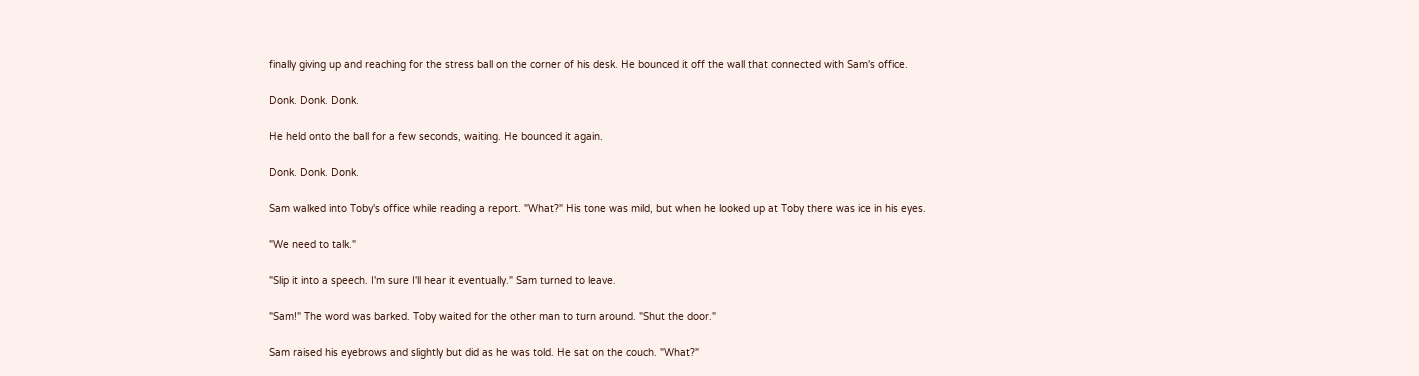finally giving up and reaching for the stress ball on the corner of his desk. He bounced it off the wall that connected with Sam's office.

Donk. Donk. Donk.

He held onto the ball for a few seconds, waiting. He bounced it again.

Donk. Donk. Donk.

Sam walked into Toby's office while reading a report. "What?" His tone was mild, but when he looked up at Toby there was ice in his eyes.

"We need to talk."

"Slip it into a speech. I'm sure I'll hear it eventually." Sam turned to leave.

"Sam!" The word was barked. Toby waited for the other man to turn around. "Shut the door."

Sam raised his eyebrows and slightly but did as he was told. He sat on the couch. "What?"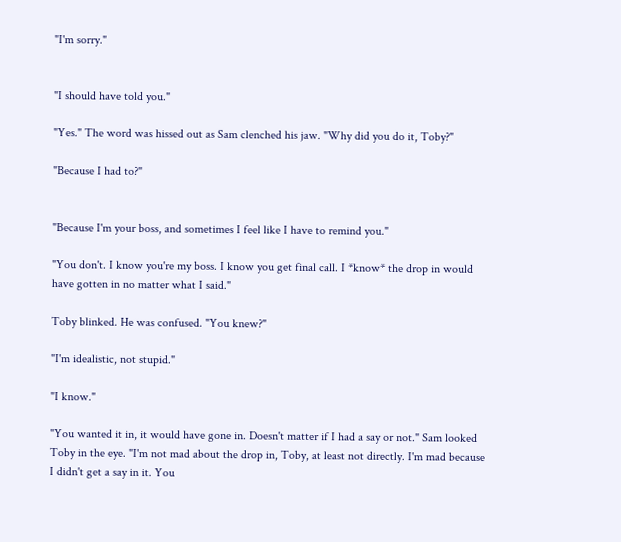"I'm sorry."


"I should have told you."

"Yes." The word was hissed out as Sam clenched his jaw. "Why did you do it, Toby?"

"Because I had to?"


"Because I'm your boss, and sometimes I feel like I have to remind you."

"You don't. I know you're my boss. I know you get final call. I *know* the drop in would have gotten in no matter what I said."

Toby blinked. He was confused. "You knew?"

"I'm idealistic, not stupid."

"I know."

"You wanted it in, it would have gone in. Doesn't matter if I had a say or not." Sam looked Toby in the eye. "I'm not mad about the drop in, Toby, at least not directly. I'm mad because I didn't get a say in it. You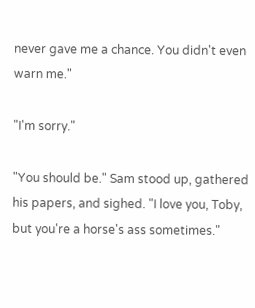never gave me a chance. You didn't even warn me."

"I'm sorry."

"You should be." Sam stood up, gathered his papers, and sighed. "I love you, Toby, but you're a horse's ass sometimes."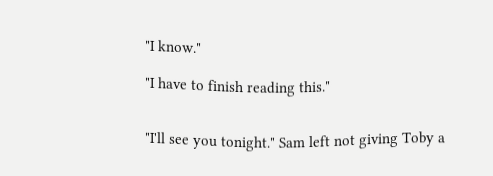"I know."

"I have to finish reading this."


"I'll see you tonight." Sam left not giving Toby a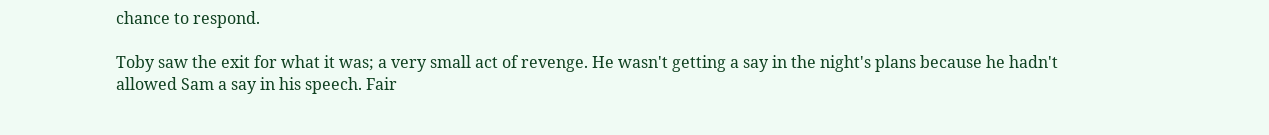chance to respond.

Toby saw the exit for what it was; a very small act of revenge. He wasn't getting a say in the night's plans because he hadn't allowed Sam a say in his speech. Fair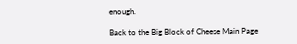enough.

Back to the Big Block of Cheese Main Page